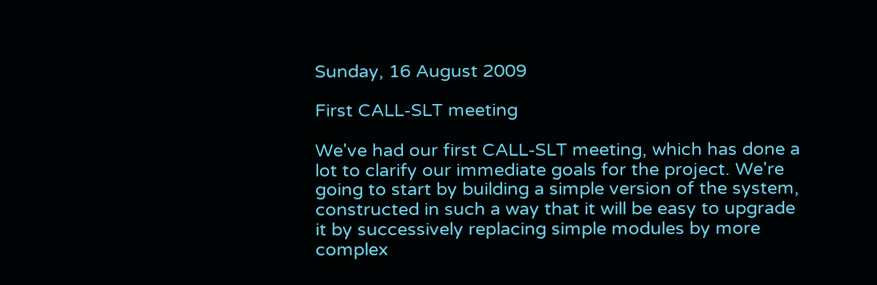Sunday, 16 August 2009

First CALL-SLT meeting

We've had our first CALL-SLT meeting, which has done a lot to clarify our immediate goals for the project. We're going to start by building a simple version of the system, constructed in such a way that it will be easy to upgrade it by successively replacing simple modules by more complex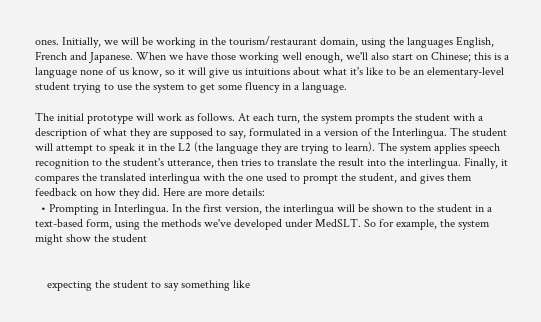ones. Initially, we will be working in the tourism/restaurant domain, using the languages English, French and Japanese. When we have those working well enough, we'll also start on Chinese; this is a language none of us know, so it will give us intuitions about what it's like to be an elementary-level student trying to use the system to get some fluency in a language.

The initial prototype will work as follows. At each turn, the system prompts the student with a description of what they are supposed to say, formulated in a version of the Interlingua. The student will attempt to speak it in the L2 (the language they are trying to learn). The system applies speech recognition to the student's utterance, then tries to translate the result into the interlingua. Finally, it compares the translated interlingua with the one used to prompt the student, and gives them feedback on how they did. Here are more details:
  • Prompting in Interlingua. In the first version, the interlingua will be shown to the student in a text-based form, using the methods we've developed under MedSLT. So for example, the system might show the student


    expecting the student to say something like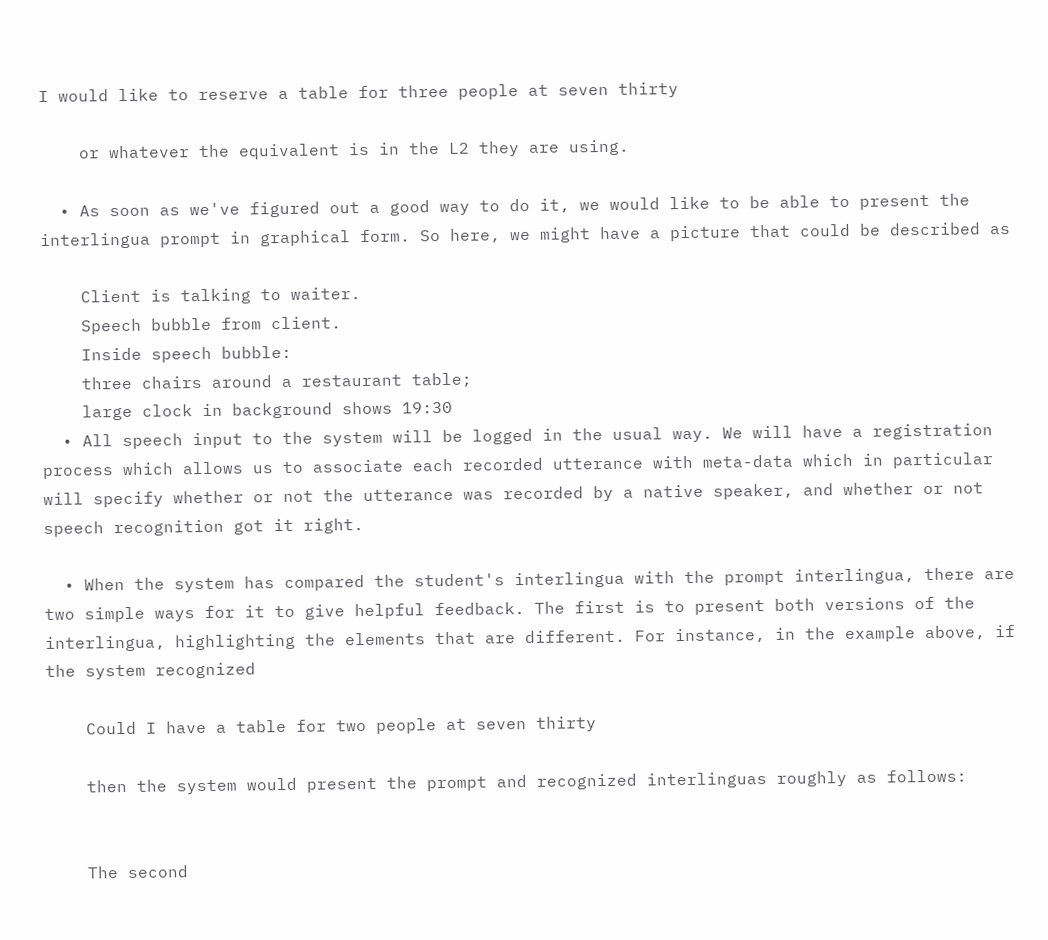I would like to reserve a table for three people at seven thirty

    or whatever the equivalent is in the L2 they are using.

  • As soon as we've figured out a good way to do it, we would like to be able to present the interlingua prompt in graphical form. So here, we might have a picture that could be described as

    Client is talking to waiter.
    Speech bubble from client.
    Inside speech bubble:
    three chairs around a restaurant table;
    large clock in background shows 19:30
  • All speech input to the system will be logged in the usual way. We will have a registration process which allows us to associate each recorded utterance with meta-data which in particular will specify whether or not the utterance was recorded by a native speaker, and whether or not speech recognition got it right.

  • When the system has compared the student's interlingua with the prompt interlingua, there are two simple ways for it to give helpful feedback. The first is to present both versions of the interlingua, highlighting the elements that are different. For instance, in the example above, if the system recognized

    Could I have a table for two people at seven thirty

    then the system would present the prompt and recognized interlinguas roughly as follows:


    The second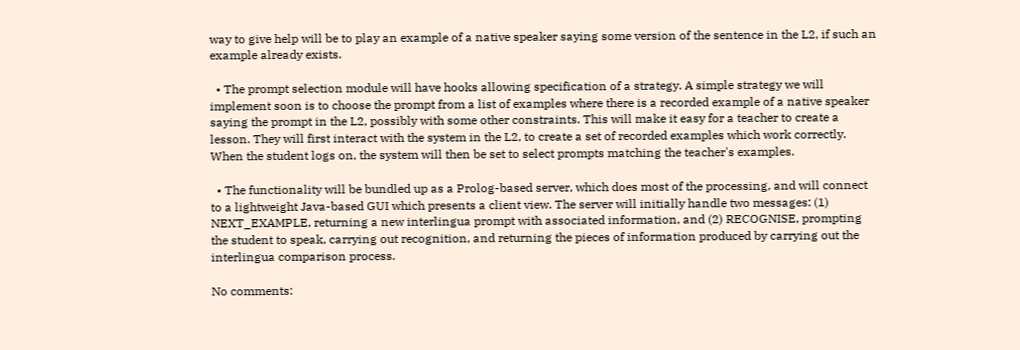way to give help will be to play an example of a native speaker saying some version of the sentence in the L2, if such an example already exists.

  • The prompt selection module will have hooks allowing specification of a strategy. A simple strategy we will implement soon is to choose the prompt from a list of examples where there is a recorded example of a native speaker saying the prompt in the L2, possibly with some other constraints. This will make it easy for a teacher to create a lesson. They will first interact with the system in the L2, to create a set of recorded examples which work correctly. When the student logs on, the system will then be set to select prompts matching the teacher's examples.

  • The functionality will be bundled up as a Prolog-based server, which does most of the processing, and will connect to a lightweight Java-based GUI which presents a client view. The server will initially handle two messages: (1) NEXT_EXAMPLE, returning a new interlingua prompt with associated information, and (2) RECOGNISE, prompting the student to speak, carrying out recognition, and returning the pieces of information produced by carrying out the interlingua comparison process.

No comments: